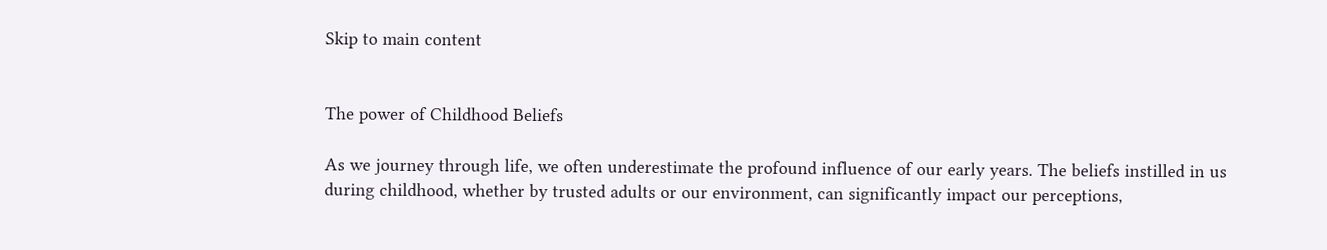Skip to main content


The power of Childhood Beliefs

As we journey through life, we often underestimate the profound influence of our early years. The beliefs instilled in us during childhood, whether by trusted adults or our environment, can significantly impact our perceptions,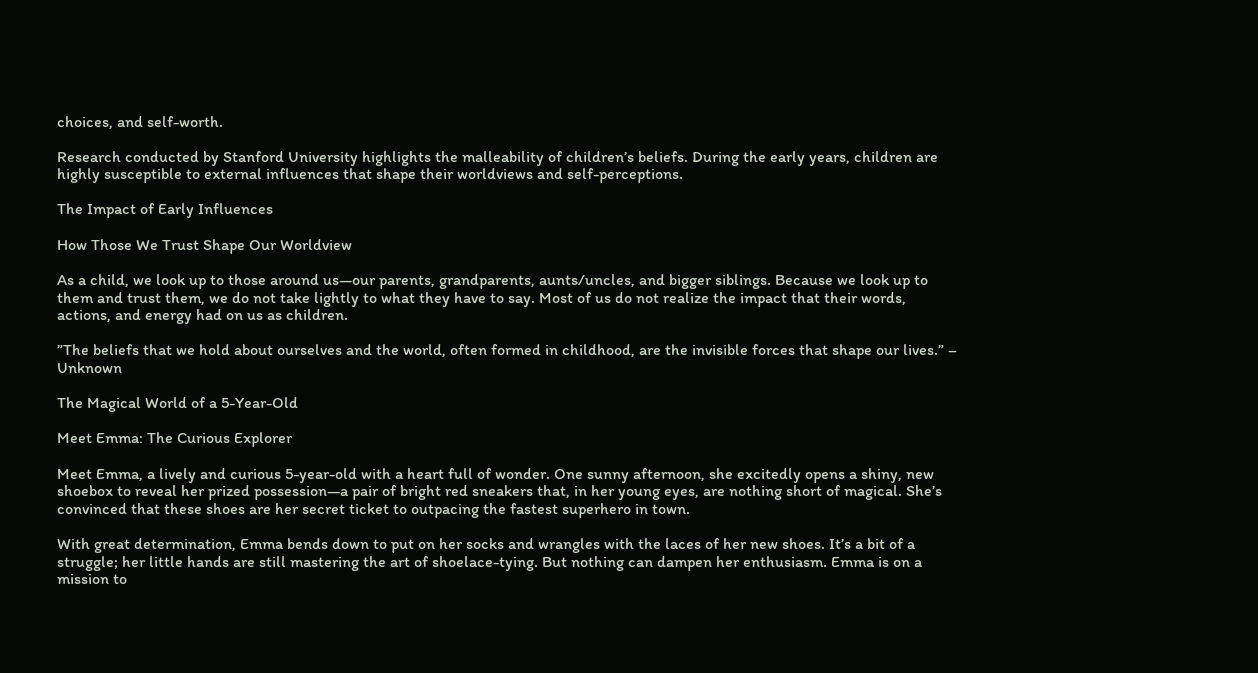choices, and self-worth.

Research conducted by Stanford University highlights the malleability of children’s beliefs. During the early years, children are highly susceptible to external influences that shape their worldviews and self-perceptions.

The Impact of Early Influences

How Those We Trust Shape Our Worldview

As a child, we look up to those around us—our parents, grandparents, aunts/uncles, and bigger siblings. Because we look up to them and trust them, we do not take lightly to what they have to say. Most of us do not realize the impact that their words, actions, and energy had on us as children.

”The beliefs that we hold about ourselves and the world, often formed in childhood, are the invisible forces that shape our lives.” – Unknown

The Magical World of a 5-Year-Old

Meet Emma: The Curious Explorer

Meet Emma, a lively and curious 5-year-old with a heart full of wonder. One sunny afternoon, she excitedly opens a shiny, new shoebox to reveal her prized possession—a pair of bright red sneakers that, in her young eyes, are nothing short of magical. She’s convinced that these shoes are her secret ticket to outpacing the fastest superhero in town.

With great determination, Emma bends down to put on her socks and wrangles with the laces of her new shoes. It’s a bit of a struggle; her little hands are still mastering the art of shoelace-tying. But nothing can dampen her enthusiasm. Emma is on a mission to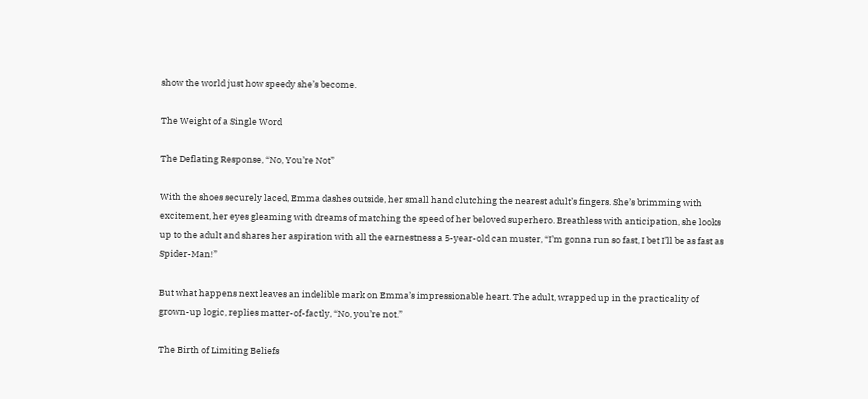show the world just how speedy she’s become.

The Weight of a Single Word

The Deflating Response, “No, You’re Not”

With the shoes securely laced, Emma dashes outside, her small hand clutching the nearest adult’s fingers. She’s brimming with excitement, her eyes gleaming with dreams of matching the speed of her beloved superhero. Breathless with anticipation, she looks up to the adult and shares her aspiration with all the earnestness a 5-year-old can muster, “I’m gonna run so fast, I bet I’ll be as fast as Spider-Man!”

But what happens next leaves an indelible mark on Emma’s impressionable heart. The adult, wrapped up in the practicality of grown-up logic, replies matter-of-factly, “No, you’re not.”

The Birth of Limiting Beliefs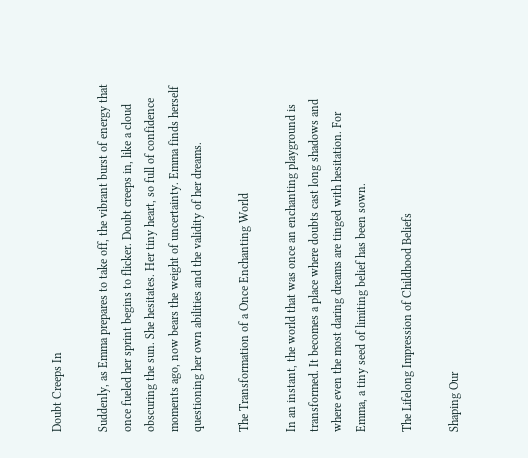Doubt Creeps In

Suddenly, as Emma prepares to take off, the vibrant burst of energy that once fueled her sprint begins to flicker. Doubt creeps in, like a cloud obscuring the sun. She hesitates. Her tiny heart, so full of confidence moments ago, now bears the weight of uncertainty. Emma finds herself questioning her own abilities and the validity of her dreams.

The Transformation of a Once Enchanting World

In an instant, the world that was once an enchanting playground is transformed. It becomes a place where doubts cast long shadows and where even the most daring dreams are tinged with hesitation. For Emma, a tiny seed of limiting belief has been sown.

The Lifelong Impression of Childhood Beliefs

Shaping Our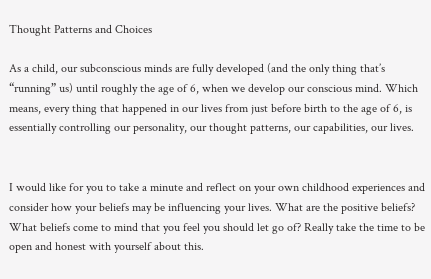Thought Patterns and Choices

As a child, our subconscious minds are fully developed (and the only thing that’s “running” us) until roughly the age of 6, when we develop our conscious mind. Which means, every thing that happened in our lives from just before birth to the age of 6, is essentially controlling our personality, our thought patterns, our capabilities, our lives.


I would like for you to take a minute and reflect on your own childhood experiences and consider how your beliefs may be influencing your lives. What are the positive beliefs? What beliefs come to mind that you feel you should let go of? Really take the time to be open and honest with yourself about this.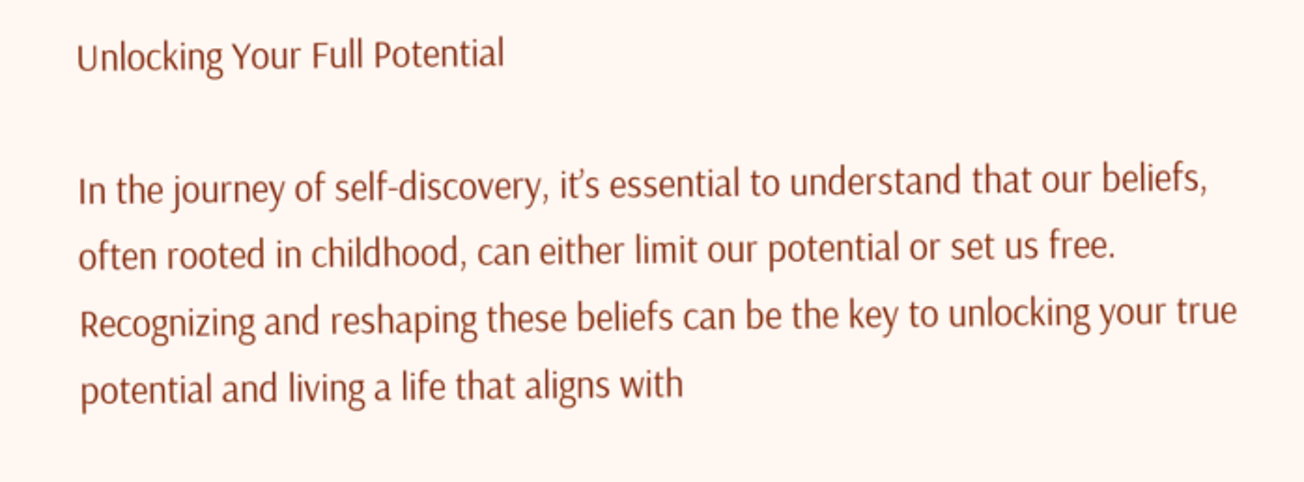Unlocking Your Full Potential

In the journey of self-discovery, it’s essential to understand that our beliefs, often rooted in childhood, can either limit our potential or set us free. Recognizing and reshaping these beliefs can be the key to unlocking your true potential and living a life that aligns with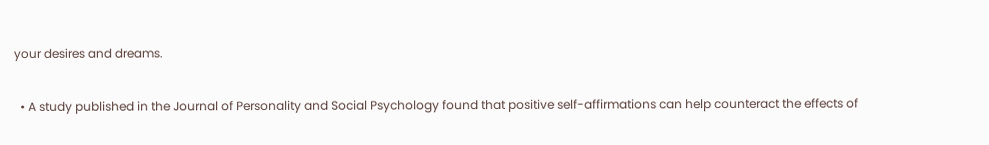your desires and dreams.

  • A study published in the Journal of Personality and Social Psychology found that positive self-affirmations can help counteract the effects of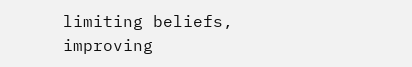limiting beliefs, improving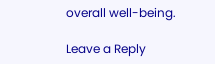overall well-being.

Leave a Reply